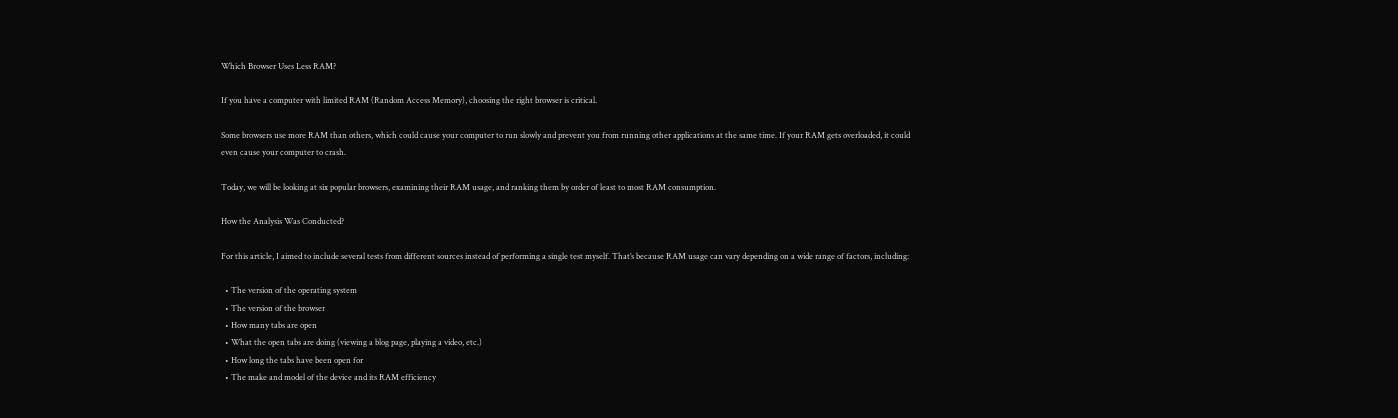Which Browser Uses Less RAM?

If you have a computer with limited RAM (Random Access Memory), choosing the right browser is critical.

Some browsers use more RAM than others, which could cause your computer to run slowly and prevent you from running other applications at the same time. If your RAM gets overloaded, it could even cause your computer to crash.

Today, we will be looking at six popular browsers, examining their RAM usage, and ranking them by order of least to most RAM consumption.

How the Analysis Was Conducted?

For this article, I aimed to include several tests from different sources instead of performing a single test myself. That’s because RAM usage can vary depending on a wide range of factors, including:

  • The version of the operating system
  • The version of the browser
  • How many tabs are open
  • What the open tabs are doing (viewing a blog page, playing a video, etc.)
  • How long the tabs have been open for
  • The make and model of the device and its RAM efficiency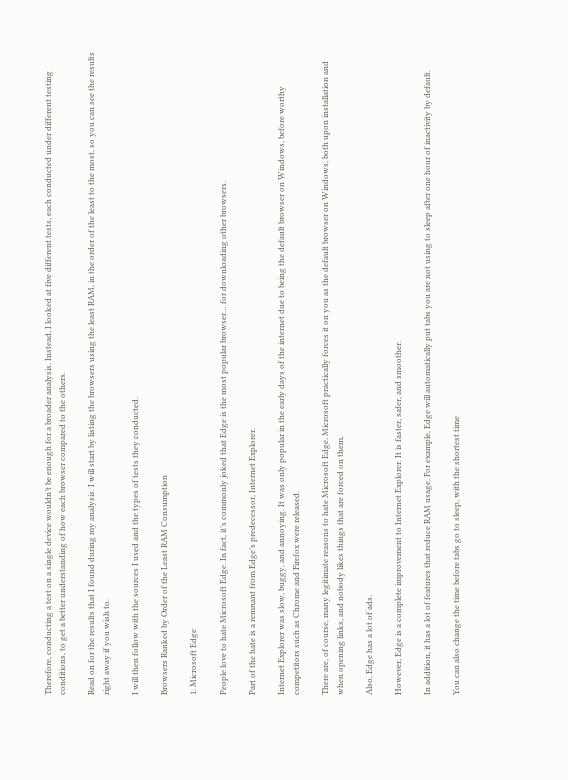Therefore, conducting a test on a single device wouldn’t be enough for a broader analysis. Instead, I looked at five different tests, each conducted under different testing conditions, to get a better understanding of how each browser compared to the others.

Read on for the results that I found during my analysis. I will start by listing the browsers using the least RAM, in the order of the least to the most, so you can see the results right away if you wish to.

I will then follow with the sources I used and the types of tests they conducted.

Browsers Ranked by Order of the Least RAM Consumption

1. Microsoft Edge

People love to hate Microsoft Edge. In fact, it’s commonly joked that Edge is the most popular browser… for downloading other browsers.

Part of the hate is a remnant from Edge’s predecessor, Internet Explorer.

Internet Explorer was slow, buggy, and annoying. It was only popular in the early days of the internet due to being the default browser on Windows, before worthy competitors such as Chrome and Firefox were released.

There are, of course, many legitimate reasons to hate Microsoft Edge. Microsoft practically forces it on you as the default browser on Windows, both upon installation and when opening links, and nobody likes things that are forced on them.

Also, Edge has a lot of ads.

However, Edge is a complete improvement to Internet Explorer. It is faster, safer, and smoother.

In addition, it has a lot of features that reduce RAM usage. For example, Edge will automatically put tabs you are not using to sleep after one hour of inactivity by default.

You can also change the time before tabs go to sleep, with the shortest time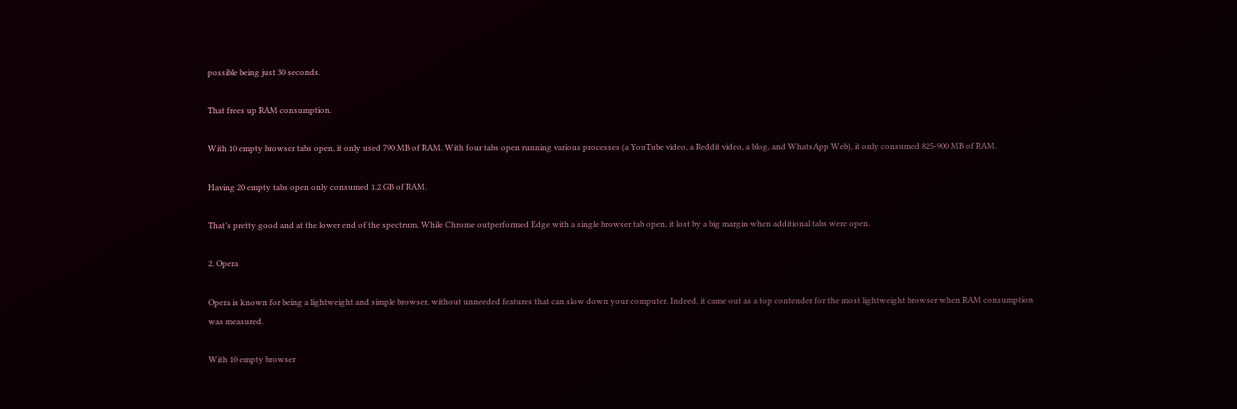possible being just 30 seconds.

That frees up RAM consumption.

With 10 empty browser tabs open, it only used 790 MB of RAM. With four tabs open running various processes (a YouTube video, a Reddit video, a blog, and WhatsApp Web), it only consumed 825-900 MB of RAM.

Having 20 empty tabs open only consumed 1.2 GB of RAM.

That’s pretty good and at the lower end of the spectrum. While Chrome outperformed Edge with a single browser tab open, it lost by a big margin when additional tabs were open.

2. Opera

Opera is known for being a lightweight and simple browser, without unneeded features that can slow down your computer. Indeed, it came out as a top contender for the most lightweight browser when RAM consumption was measured.

With 10 empty browser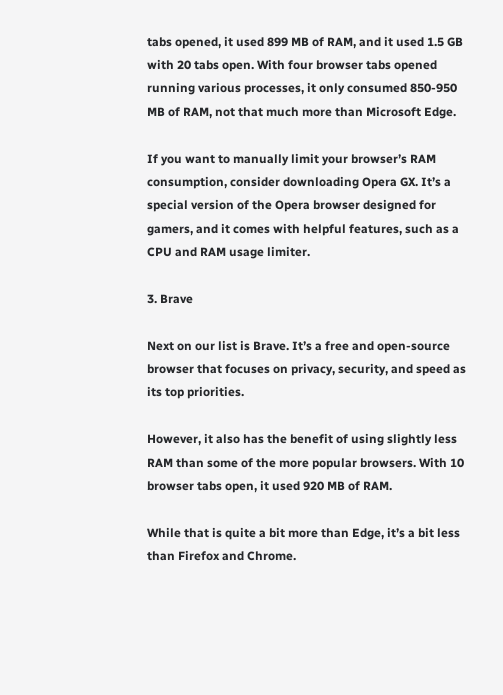tabs opened, it used 899 MB of RAM, and it used 1.5 GB with 20 tabs open. With four browser tabs opened running various processes, it only consumed 850-950 MB of RAM, not that much more than Microsoft Edge.

If you want to manually limit your browser’s RAM consumption, consider downloading Opera GX. It’s a special version of the Opera browser designed for gamers, and it comes with helpful features, such as a CPU and RAM usage limiter.

3. Brave

Next on our list is Brave. It’s a free and open-source browser that focuses on privacy, security, and speed as its top priorities.

However, it also has the benefit of using slightly less RAM than some of the more popular browsers. With 10 browser tabs open, it used 920 MB of RAM.

While that is quite a bit more than Edge, it’s a bit less than Firefox and Chrome.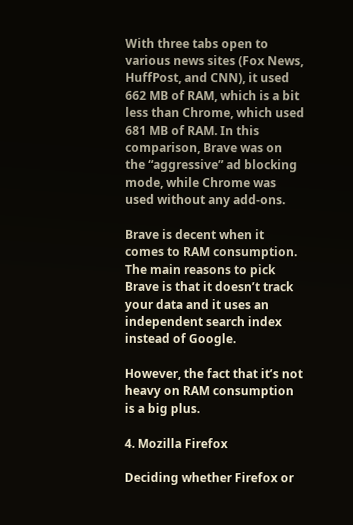With three tabs open to various news sites (Fox News, HuffPost, and CNN), it used 662 MB of RAM, which is a bit less than Chrome, which used 681 MB of RAM. In this comparison, Brave was on the “aggressive” ad blocking mode, while Chrome was used without any add-ons.

Brave is decent when it comes to RAM consumption. The main reasons to pick Brave is that it doesn’t track your data and it uses an independent search index instead of Google.

However, the fact that it’s not heavy on RAM consumption is a big plus.

4. Mozilla Firefox

Deciding whether Firefox or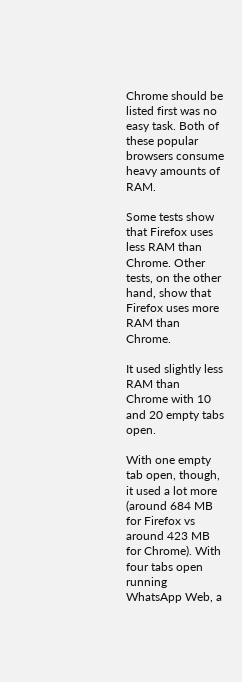Chrome should be listed first was no easy task. Both of these popular browsers consume heavy amounts of RAM.

Some tests show that Firefox uses less RAM than Chrome. Other tests, on the other hand, show that Firefox uses more RAM than Chrome.

It used slightly less RAM than Chrome with 10 and 20 empty tabs open.

With one empty tab open, though, it used a lot more (around 684 MB for Firefox vs around 423 MB for Chrome). With four tabs open running WhatsApp Web, a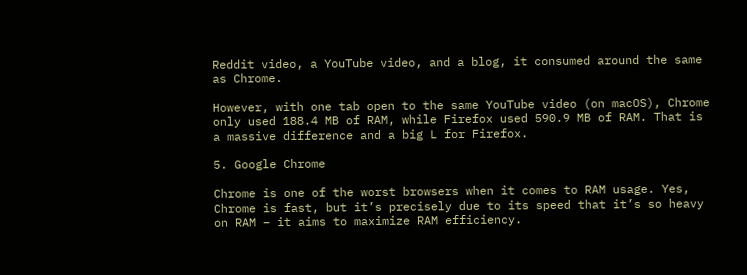Reddit video, a YouTube video, and a blog, it consumed around the same as Chrome.

However, with one tab open to the same YouTube video (on macOS), Chrome only used 188.4 MB of RAM, while Firefox used 590.9 MB of RAM. That is a massive difference and a big L for Firefox.

5. Google Chrome

Chrome is one of the worst browsers when it comes to RAM usage. Yes, Chrome is fast, but it’s precisely due to its speed that it’s so heavy on RAM – it aims to maximize RAM efficiency.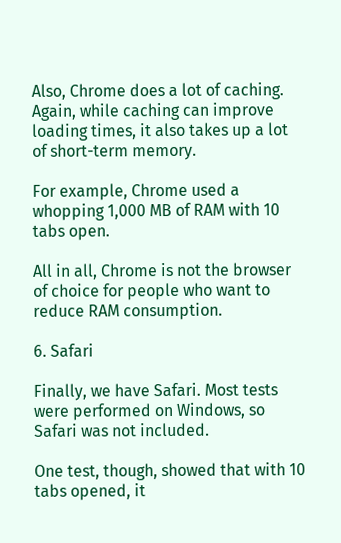Also, Chrome does a lot of caching. Again, while caching can improve loading times, it also takes up a lot of short-term memory.

For example, Chrome used a whopping 1,000 MB of RAM with 10 tabs open.

All in all, Chrome is not the browser of choice for people who want to reduce RAM consumption.

6. Safari

Finally, we have Safari. Most tests were performed on Windows, so Safari was not included.

One test, though, showed that with 10 tabs opened, it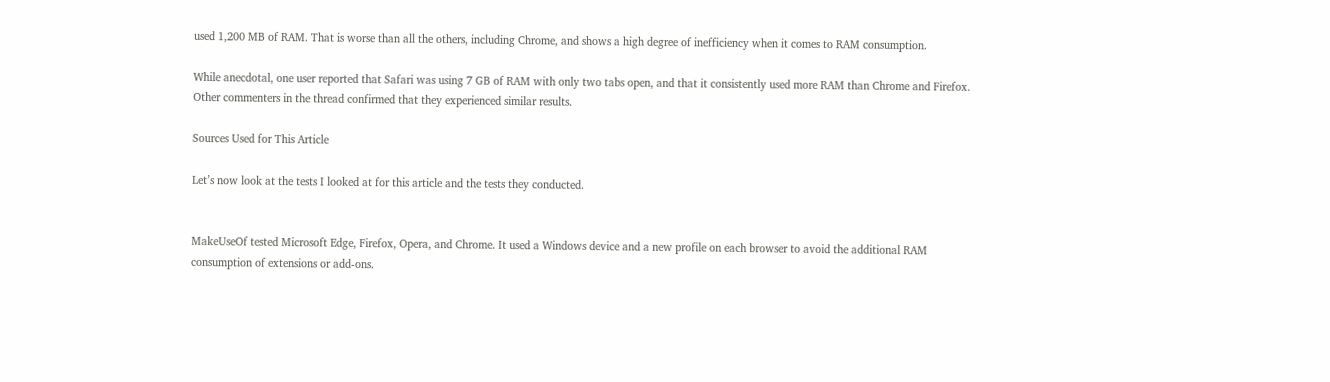used 1,200 MB of RAM. That is worse than all the others, including Chrome, and shows a high degree of inefficiency when it comes to RAM consumption.

While anecdotal, one user reported that Safari was using 7 GB of RAM with only two tabs open, and that it consistently used more RAM than Chrome and Firefox. Other commenters in the thread confirmed that they experienced similar results.

Sources Used for This Article

Let’s now look at the tests I looked at for this article and the tests they conducted.


MakeUseOf tested Microsoft Edge, Firefox, Opera, and Chrome. It used a Windows device and a new profile on each browser to avoid the additional RAM consumption of extensions or add-ons.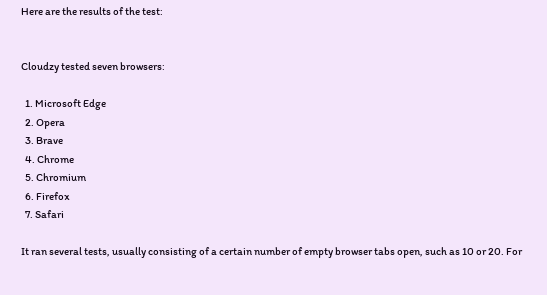Here are the results of the test:


Cloudzy tested seven browsers:

  1. Microsoft Edge
  2. Opera
  3. Brave
  4. Chrome
  5. Chromium
  6. Firefox
  7. Safari

It ran several tests, usually consisting of a certain number of empty browser tabs open, such as 10 or 20. For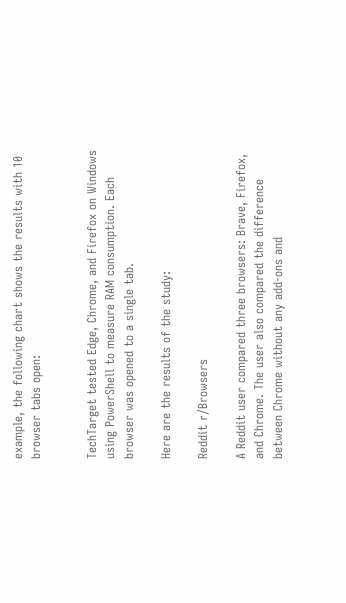example, the following chart shows the results with 10 browser tabs open:


TechTarget tested Edge, Chrome, and Firefox on Windows using PowerShell to measure RAM consumption. Each browser was opened to a single tab.

Here are the results of the study:

Reddit r/Browsers

A Reddit user compared three browsers: Brave, Firefox, and Chrome. The user also compared the difference between Chrome without any add-ons and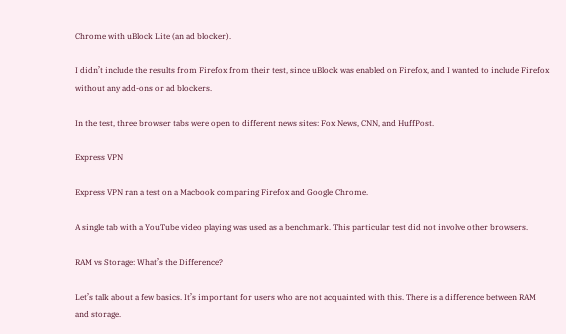Chrome with uBlock Lite (an ad blocker).

I didn’t include the results from Firefox from their test, since uBlock was enabled on Firefox, and I wanted to include Firefox without any add-ons or ad blockers.

In the test, three browser tabs were open to different news sites: Fox News, CNN, and HuffPost.

Express VPN

Express VPN ran a test on a Macbook comparing Firefox and Google Chrome.

A single tab with a YouTube video playing was used as a benchmark. This particular test did not involve other browsers.

RAM vs Storage: What’s the Difference?

Let’s talk about a few basics. It’s important for users who are not acquainted with this. There is a difference between RAM and storage.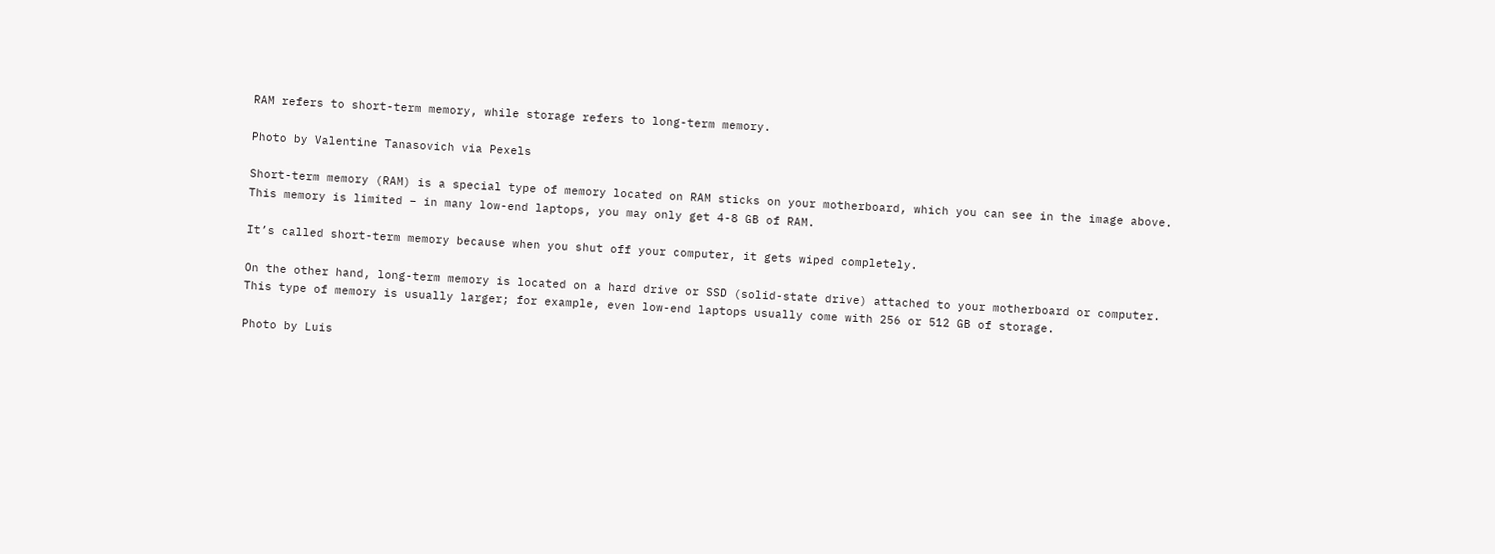RAM refers to short-term memory, while storage refers to long-term memory.

Photo by Valentine Tanasovich via Pexels

Short-term memory (RAM) is a special type of memory located on RAM sticks on your motherboard, which you can see in the image above. This memory is limited – in many low-end laptops, you may only get 4-8 GB of RAM.

It’s called short-term memory because when you shut off your computer, it gets wiped completely.

On the other hand, long-term memory is located on a hard drive or SSD (solid-state drive) attached to your motherboard or computer. This type of memory is usually larger; for example, even low-end laptops usually come with 256 or 512 GB of storage.

Photo by Luis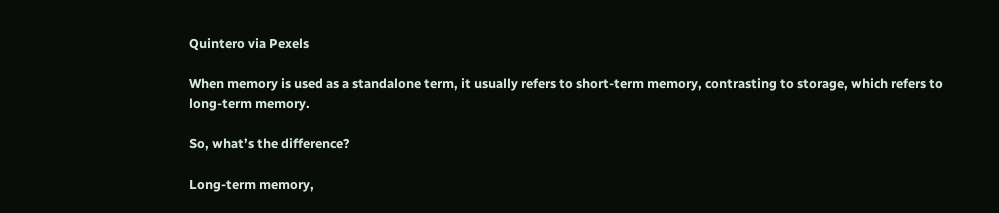Quintero via Pexels

When memory is used as a standalone term, it usually refers to short-term memory, contrasting to storage, which refers to long-term memory.

So, what’s the difference?

Long-term memory,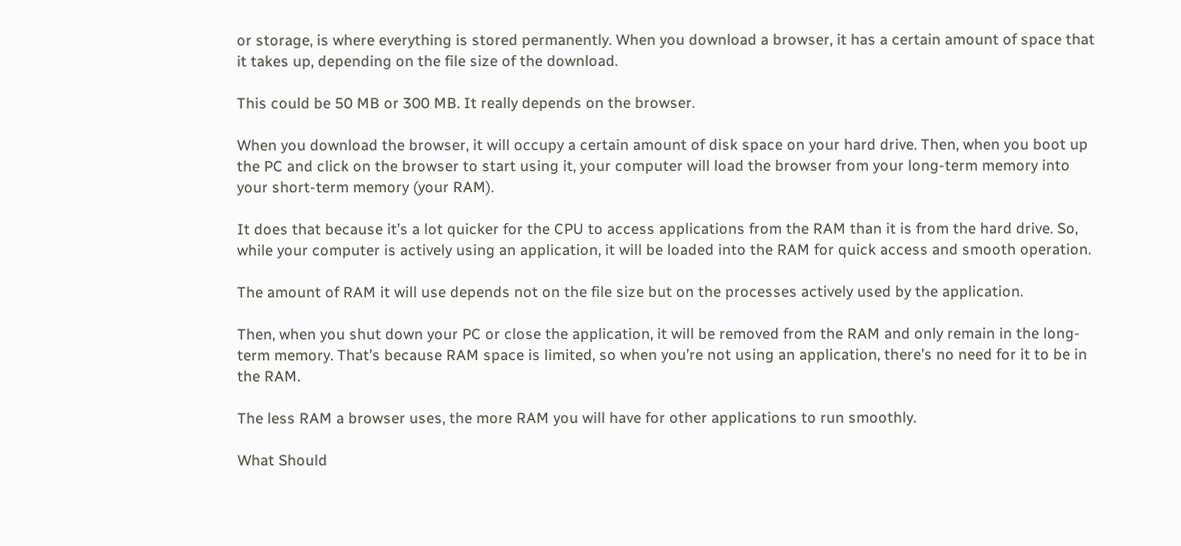or storage, is where everything is stored permanently. When you download a browser, it has a certain amount of space that it takes up, depending on the file size of the download.

This could be 50 MB or 300 MB. It really depends on the browser.

When you download the browser, it will occupy a certain amount of disk space on your hard drive. Then, when you boot up the PC and click on the browser to start using it, your computer will load the browser from your long-term memory into your short-term memory (your RAM).

It does that because it’s a lot quicker for the CPU to access applications from the RAM than it is from the hard drive. So, while your computer is actively using an application, it will be loaded into the RAM for quick access and smooth operation.

The amount of RAM it will use depends not on the file size but on the processes actively used by the application.

Then, when you shut down your PC or close the application, it will be removed from the RAM and only remain in the long-term memory. That’s because RAM space is limited, so when you’re not using an application, there’s no need for it to be in the RAM.

The less RAM a browser uses, the more RAM you will have for other applications to run smoothly.

What Should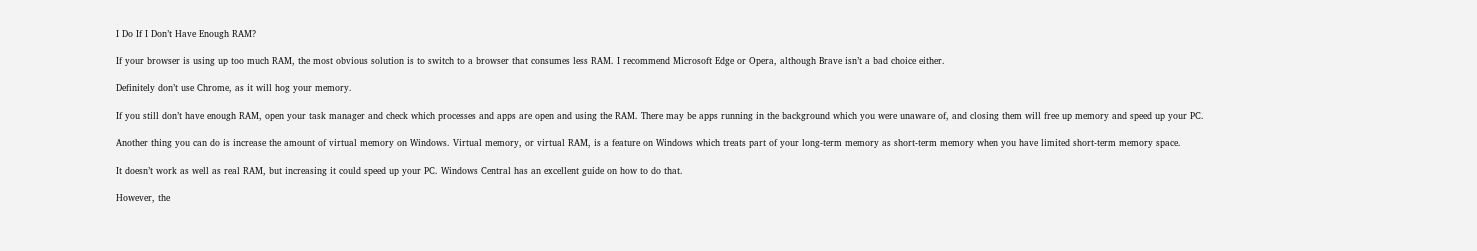I Do If I Don’t Have Enough RAM?

If your browser is using up too much RAM, the most obvious solution is to switch to a browser that consumes less RAM. I recommend Microsoft Edge or Opera, although Brave isn’t a bad choice either.

Definitely don’t use Chrome, as it will hog your memory.

If you still don’t have enough RAM, open your task manager and check which processes and apps are open and using the RAM. There may be apps running in the background which you were unaware of, and closing them will free up memory and speed up your PC.

Another thing you can do is increase the amount of virtual memory on Windows. Virtual memory, or virtual RAM, is a feature on Windows which treats part of your long-term memory as short-term memory when you have limited short-term memory space.

It doesn’t work as well as real RAM, but increasing it could speed up your PC. Windows Central has an excellent guide on how to do that.

However, the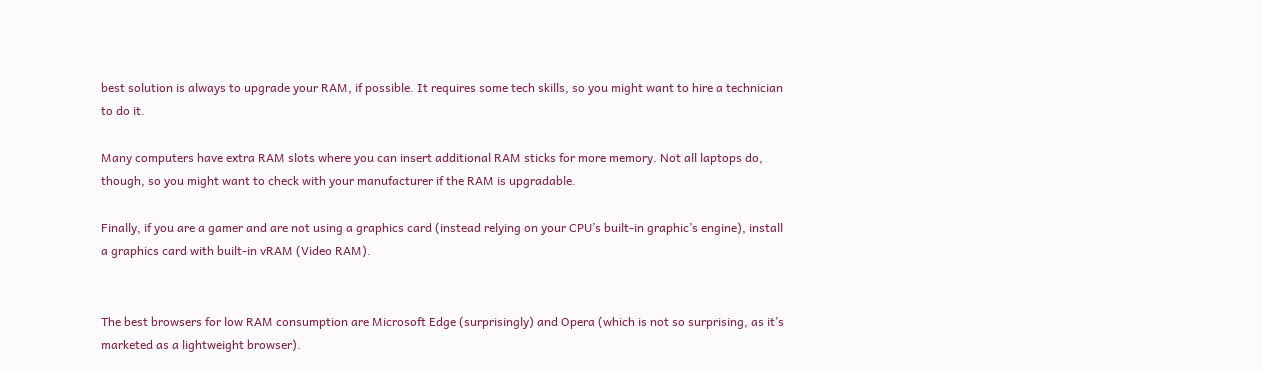best solution is always to upgrade your RAM, if possible. It requires some tech skills, so you might want to hire a technician to do it.

Many computers have extra RAM slots where you can insert additional RAM sticks for more memory. Not all laptops do, though, so you might want to check with your manufacturer if the RAM is upgradable.

Finally, if you are a gamer and are not using a graphics card (instead relying on your CPU’s built-in graphic’s engine), install a graphics card with built-in vRAM (Video RAM).


The best browsers for low RAM consumption are Microsoft Edge (surprisingly) and Opera (which is not so surprising, as it’s marketed as a lightweight browser).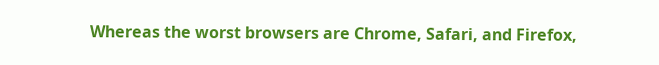Whereas the worst browsers are Chrome, Safari, and Firefox,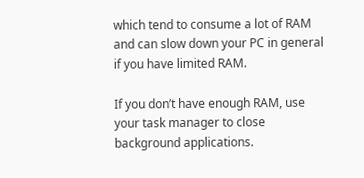which tend to consume a lot of RAM and can slow down your PC in general if you have limited RAM.

If you don’t have enough RAM, use your task manager to close background applications.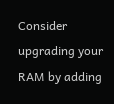Consider upgrading your RAM by adding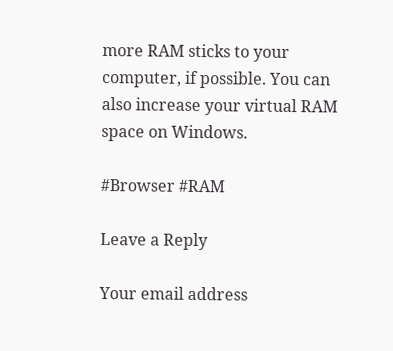more RAM sticks to your computer, if possible. You can also increase your virtual RAM space on Windows.

#Browser #RAM

Leave a Reply

Your email address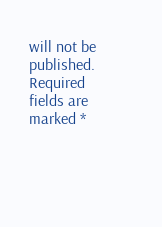will not be published. Required fields are marked *